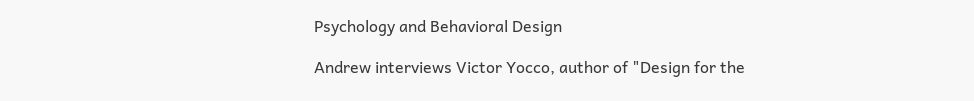Psychology and Behavioral Design

Andrew interviews Victor Yocco, author of "Design for the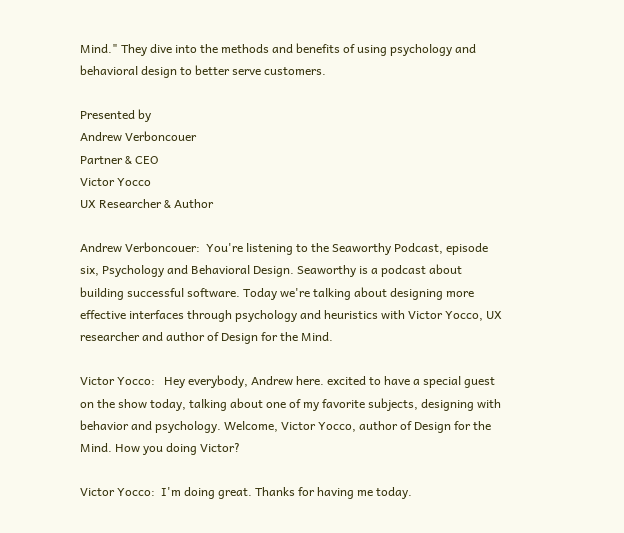Mind." They dive into the methods and benefits of using psychology and behavioral design to better serve customers.

Presented by
Andrew Verboncouer
Partner & CEO
Victor Yocco
UX Researcher & Author

Andrew Verboncouer:  You're listening to the Seaworthy Podcast, episode six, Psychology and Behavioral Design. Seaworthy is a podcast about building successful software. Today we're talking about designing more effective interfaces through psychology and heuristics with Victor Yocco, UX researcher and author of Design for the Mind.

Victor Yocco:   Hey everybody, Andrew here. excited to have a special guest on the show today, talking about one of my favorite subjects, designing with behavior and psychology. Welcome, Victor Yocco, author of Design for the Mind. How you doing Victor?

Victor Yocco:  I'm doing great. Thanks for having me today.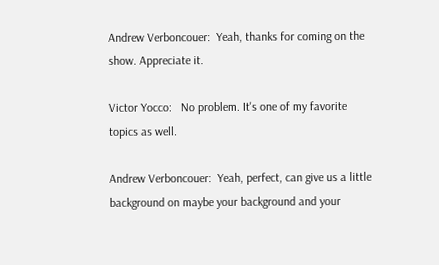Andrew Verboncouer:  Yeah, thanks for coming on the show. Appreciate it.

Victor Yocco:   No problem. It's one of my favorite topics as well.

Andrew Verboncouer:  Yeah, perfect, can give us a little background on maybe your background and your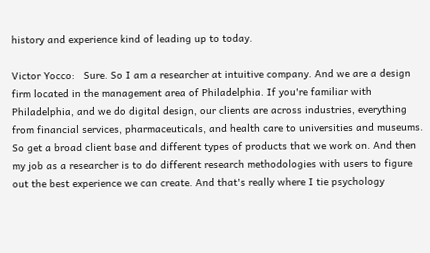history and experience kind of leading up to today.

Victor Yocco:   Sure. So I am a researcher at intuitive company. And we are a design firm located in the management area of Philadelphia. If you're familiar with Philadelphia, and we do digital design, our clients are across industries, everything from financial services, pharmaceuticals, and health care to universities and museums. So get a broad client base and different types of products that we work on. And then my job as a researcher is to do different research methodologies with users to figure out the best experience we can create. And that's really where I tie psychology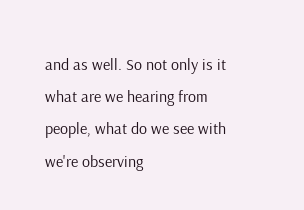and as well. So not only is it what are we hearing from people, what do we see with we're observing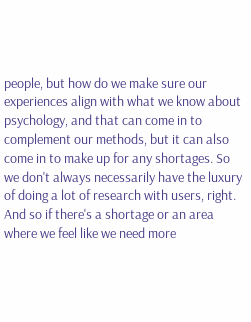people, but how do we make sure our experiences align with what we know about psychology, and that can come in to complement our methods, but it can also come in to make up for any shortages. So we don't always necessarily have the luxury of doing a lot of research with users, right.  And so if there's a shortage or an area where we feel like we need more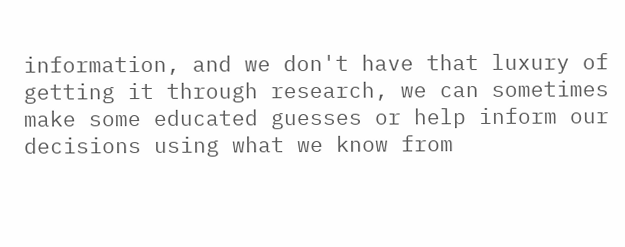information, and we don't have that luxury of getting it through research, we can sometimes make some educated guesses or help inform our decisions using what we know from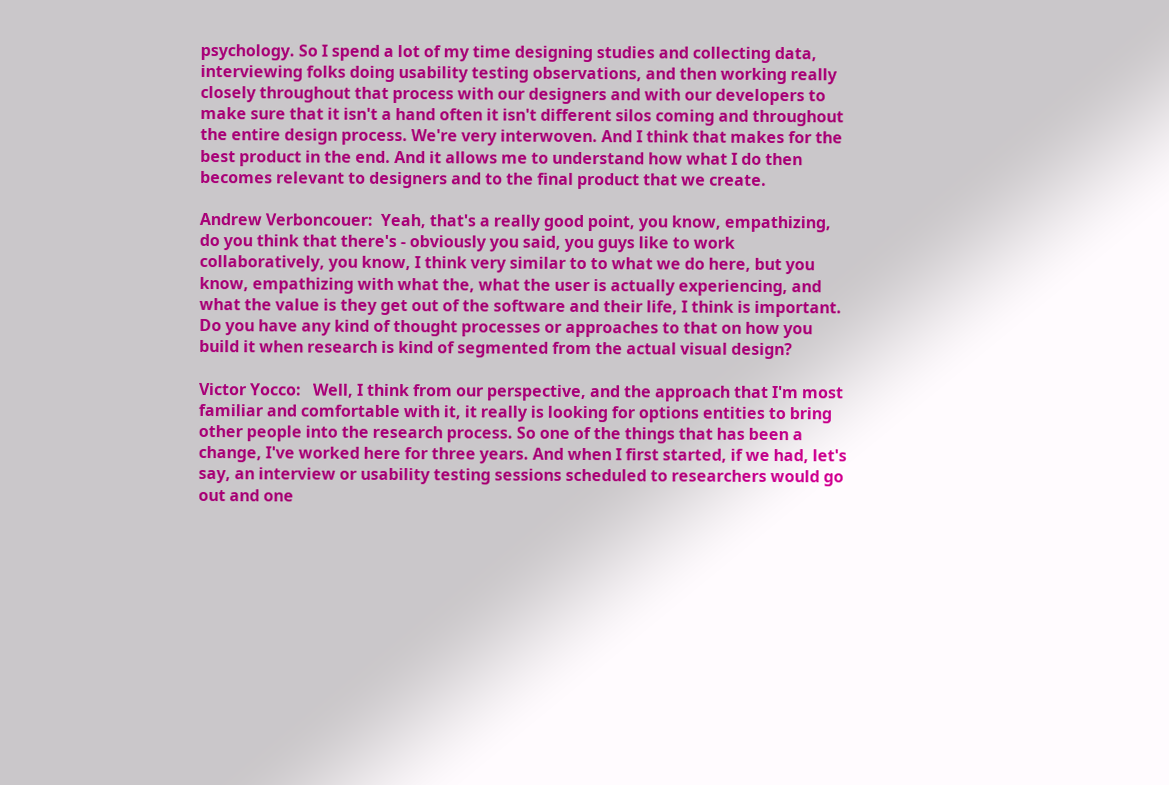psychology. So I spend a lot of my time designing studies and collecting data, interviewing folks doing usability testing observations, and then working really closely throughout that process with our designers and with our developers to make sure that it isn't a hand often it isn't different silos coming and throughout the entire design process. We're very interwoven. And I think that makes for the best product in the end. And it allows me to understand how what I do then becomes relevant to designers and to the final product that we create.

Andrew Verboncouer:  Yeah, that's a really good point, you know, empathizing, do you think that there's - obviously you said, you guys like to work collaboratively, you know, I think very similar to to what we do here, but you know, empathizing with what the, what the user is actually experiencing, and what the value is they get out of the software and their life, I think is important. Do you have any kind of thought processes or approaches to that on how you build it when research is kind of segmented from the actual visual design?

Victor Yocco:   Well, I think from our perspective, and the approach that I'm most familiar and comfortable with it, it really is looking for options entities to bring other people into the research process. So one of the things that has been a change, I've worked here for three years. And when I first started, if we had, let's say, an interview or usability testing sessions scheduled to researchers would go out and one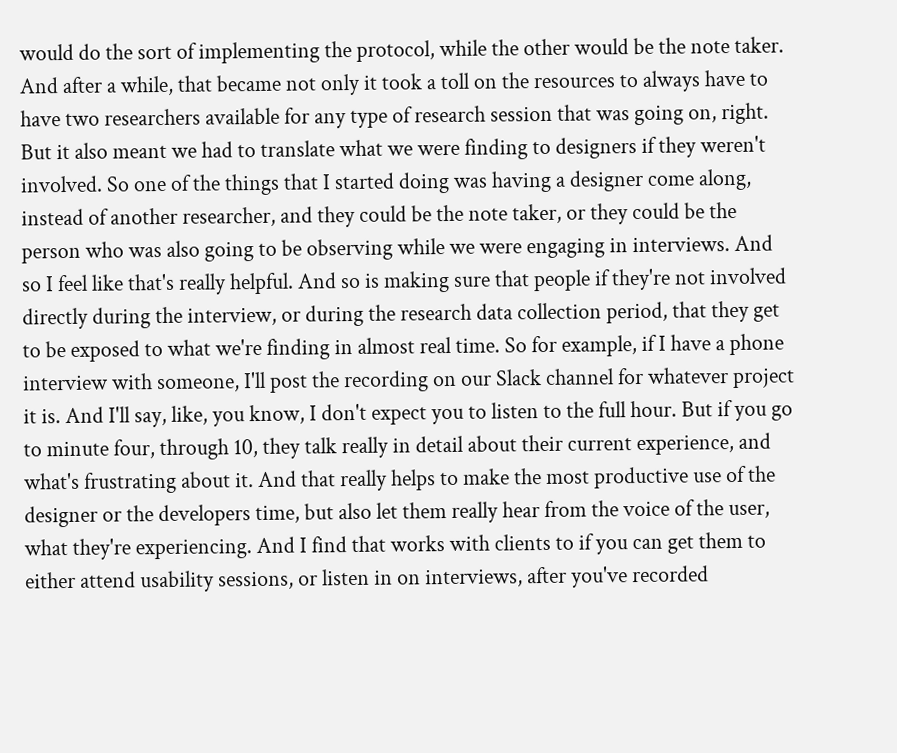would do the sort of implementing the protocol, while the other would be the note taker. And after a while, that became not only it took a toll on the resources to always have to have two researchers available for any type of research session that was going on, right. But it also meant we had to translate what we were finding to designers if they weren't involved. So one of the things that I started doing was having a designer come along, instead of another researcher, and they could be the note taker, or they could be the person who was also going to be observing while we were engaging in interviews. And so I feel like that's really helpful. And so is making sure that people if they're not involved directly during the interview, or during the research data collection period, that they get to be exposed to what we're finding in almost real time. So for example, if I have a phone interview with someone, I'll post the recording on our Slack channel for whatever project it is. And I'll say, like, you know, I don't expect you to listen to the full hour. But if you go to minute four, through 10, they talk really in detail about their current experience, and what's frustrating about it. And that really helps to make the most productive use of the designer or the developers time, but also let them really hear from the voice of the user, what they're experiencing. And I find that works with clients to if you can get them to either attend usability sessions, or listen in on interviews, after you've recorded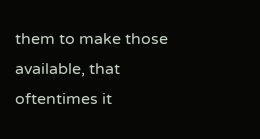them to make those available, that oftentimes it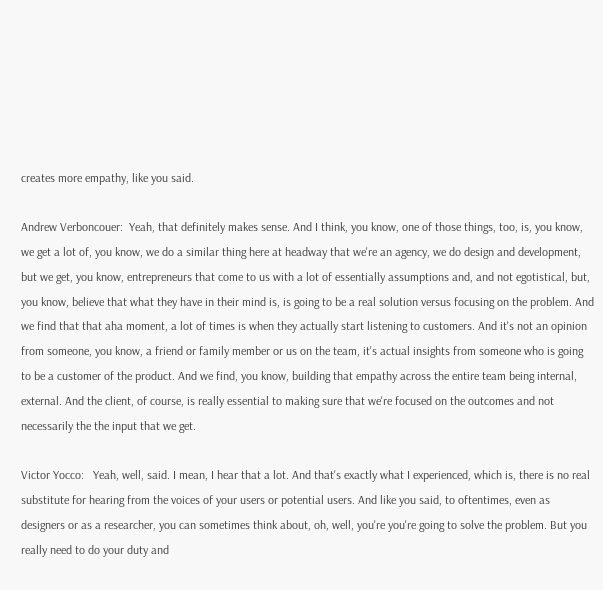creates more empathy, like you said.

Andrew Verboncouer:  Yeah, that definitely makes sense. And I think, you know, one of those things, too, is, you know, we get a lot of, you know, we do a similar thing here at headway that we're an agency, we do design and development, but we get, you know, entrepreneurs that come to us with a lot of essentially assumptions and, and not egotistical, but, you know, believe that what they have in their mind is, is going to be a real solution versus focusing on the problem. And we find that that aha moment, a lot of times is when they actually start listening to customers. And it's not an opinion from someone, you know, a friend or family member or us on the team, it's actual insights from someone who is going to be a customer of the product. And we find, you know, building that empathy across the entire team being internal, external. And the client, of course, is really essential to making sure that we're focused on the outcomes and not necessarily the the input that we get.

Victor Yocco:   Yeah, well, said. I mean, I hear that a lot. And that's exactly what I experienced, which is, there is no real substitute for hearing from the voices of your users or potential users. And like you said, to oftentimes, even as designers or as a researcher, you can sometimes think about, oh, well, you're you're going to solve the problem. But you really need to do your duty and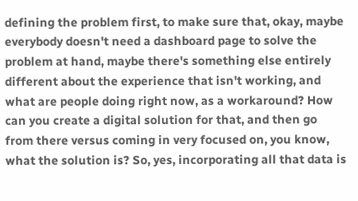defining the problem first, to make sure that, okay, maybe everybody doesn't need a dashboard page to solve the problem at hand, maybe there's something else entirely different about the experience that isn't working, and what are people doing right now, as a workaround? How can you create a digital solution for that, and then go from there versus coming in very focused on, you know, what the solution is? So, yes, incorporating all that data is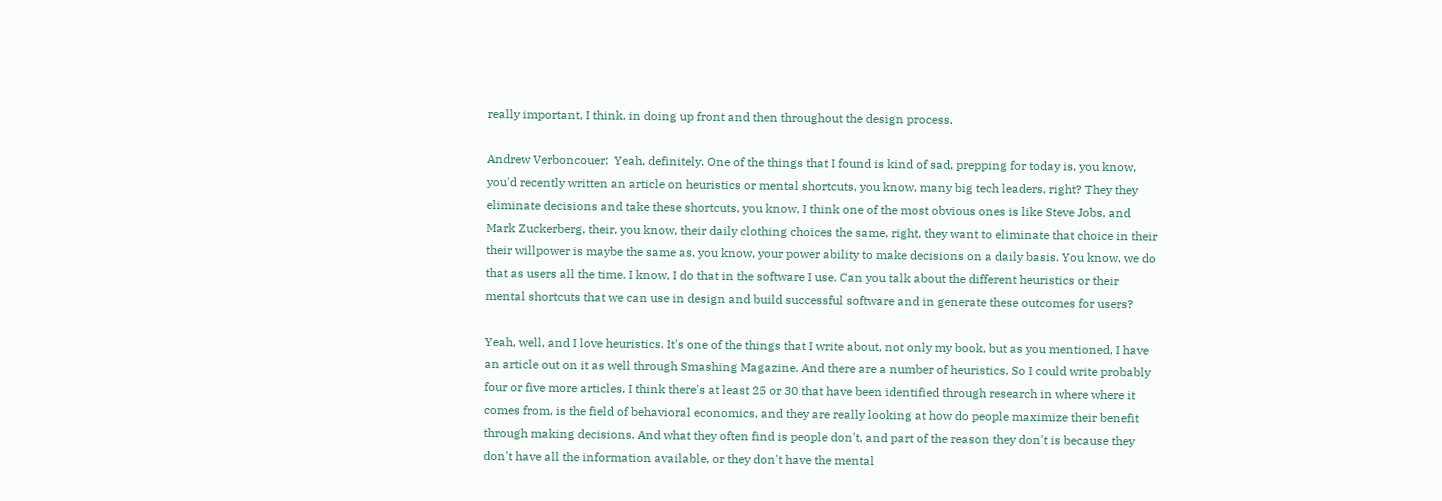really important, I think, in doing up front and then throughout the design process.

Andrew Verboncouer:  Yeah, definitely. One of the things that I found is kind of sad, prepping for today is, you know, you'd recently written an article on heuristics or mental shortcuts, you know, many big tech leaders, right? They they eliminate decisions and take these shortcuts, you know, I think one of the most obvious ones is like Steve Jobs, and Mark Zuckerberg, their, you know, their daily clothing choices the same, right, they want to eliminate that choice in their their willpower is maybe the same as, you know, your power ability to make decisions on a daily basis. You know, we do that as users all the time. I know, I do that in the software I use. Can you talk about the different heuristics or their mental shortcuts that we can use in design and build successful software and in generate these outcomes for users?

Yeah, well, and I love heuristics. It's one of the things that I write about, not only my book, but as you mentioned, I have an article out on it as well through Smashing Magazine. And there are a number of heuristics. So I could write probably four or five more articles, I think there's at least 25 or 30 that have been identified through research in where where it comes from, is the field of behavioral economics, and they are really looking at how do people maximize their benefit through making decisions. And what they often find is people don't, and part of the reason they don't is because they don't have all the information available, or they don't have the mental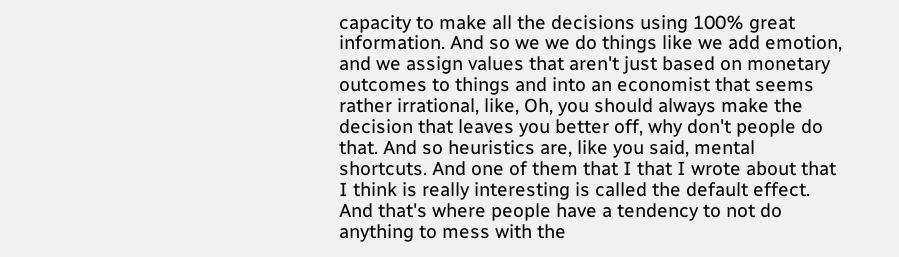capacity to make all the decisions using 100% great information. And so we we do things like we add emotion, and we assign values that aren't just based on monetary outcomes to things and into an economist that seems rather irrational, like, Oh, you should always make the decision that leaves you better off, why don't people do that. And so heuristics are, like you said, mental shortcuts. And one of them that I that I wrote about that I think is really interesting is called the default effect. And that's where people have a tendency to not do anything to mess with the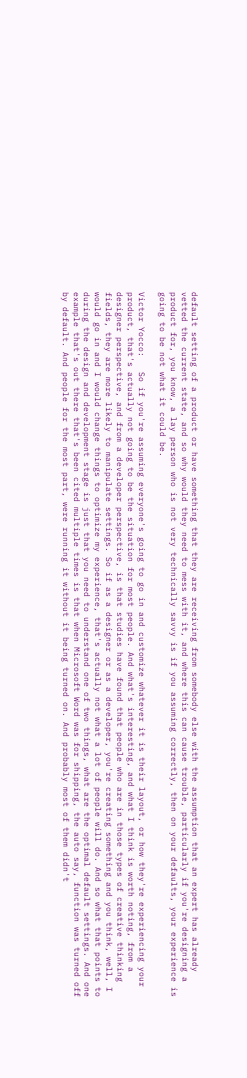default setting of a product or have something that they are receiving from somebody else with the assumption that an expert has already vetted the current state, and so why would they need to mess with it, and where this can cause trouble, particularly if you're designing a product for, you know, a lay person who is not very technically savvy is if you assuming correctly, then on your defaults, your experience is going to be not what it could be.

Victor Yocco:   So if you're assuming everyone's going to go in and customize whatever it is their layout, or how they're experiencing your product, that's actually not going to be the situation for most people. And what's interesting, and what I think is worth noting, from a designer perspective, and from a developer perspective, is that studies have found that people who are in those types of creative thinking fields, they are more likely to manipulate settings. So if as a designer or as a developer, you're creating something and you think, well, I would go in and I would change things to optimize my experience, that's actually not what a lot of people will do. And so what that points to during the design and development stage is just that you need to understand one of two things, what are the optimal default settings. And one example that's out there that's been cited multiple times is that when Microsoft Word was for shipping, the auto say, function was turned off by default. And people for the most part, were running it without it being turned on. And probably most of them didn't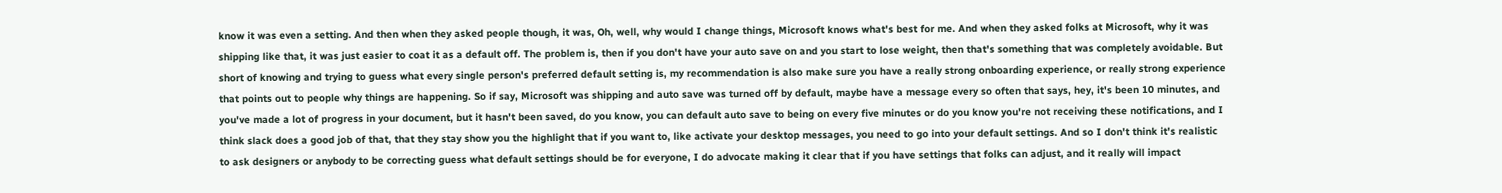know it was even a setting. And then when they asked people though, it was, Oh, well, why would I change things, Microsoft knows what's best for me. And when they asked folks at Microsoft, why it was shipping like that, it was just easier to coat it as a default off. The problem is, then if you don't have your auto save on and you start to lose weight, then that's something that was completely avoidable. But short of knowing and trying to guess what every single person's preferred default setting is, my recommendation is also make sure you have a really strong onboarding experience, or really strong experience that points out to people why things are happening. So if say, Microsoft was shipping and auto save was turned off by default, maybe have a message every so often that says, hey, it's been 10 minutes, and you've made a lot of progress in your document, but it hasn't been saved, do you know, you can default auto save to being on every five minutes or do you know you're not receiving these notifications, and I think slack does a good job of that, that they stay show you the highlight that if you want to, like activate your desktop messages, you need to go into your default settings. And so I don't think it's realistic to ask designers or anybody to be correcting guess what default settings should be for everyone, I do advocate making it clear that if you have settings that folks can adjust, and it really will impact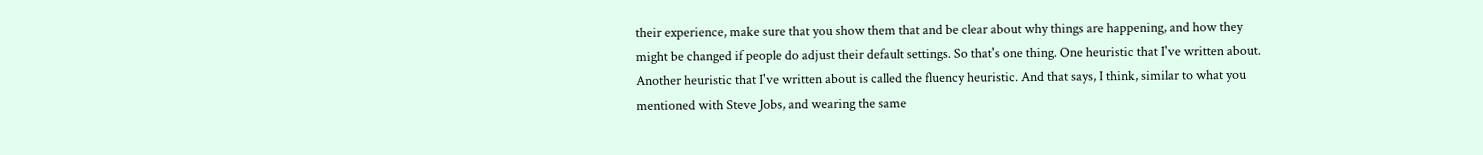their experience, make sure that you show them that and be clear about why things are happening, and how they might be changed if people do adjust their default settings. So that's one thing. One heuristic that I've written about. Another heuristic that I've written about is called the fluency heuristic. And that says, I think, similar to what you mentioned with Steve Jobs, and wearing the same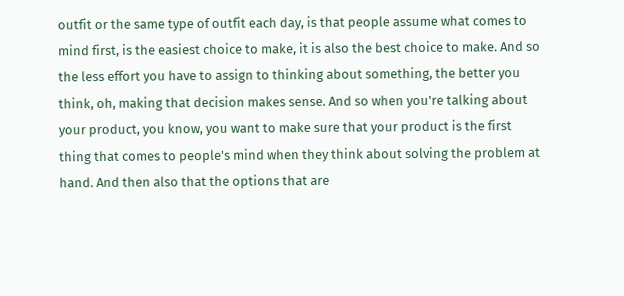outfit or the same type of outfit each day, is that people assume what comes to mind first, is the easiest choice to make, it is also the best choice to make. And so the less effort you have to assign to thinking about something, the better you think, oh, making that decision makes sense. And so when you're talking about your product, you know, you want to make sure that your product is the first thing that comes to people's mind when they think about solving the problem at hand. And then also that the options that are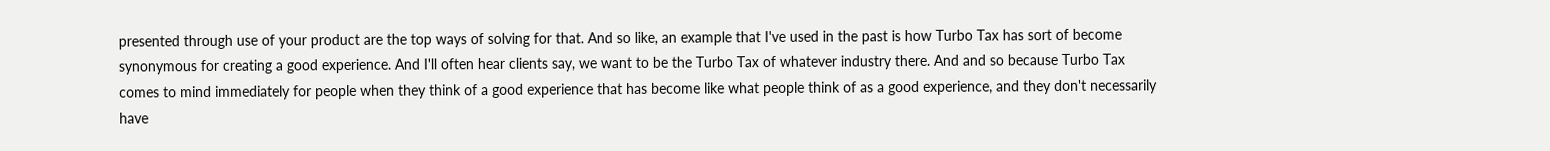presented through use of your product are the top ways of solving for that. And so like, an example that I've used in the past is how Turbo Tax has sort of become synonymous for creating a good experience. And I'll often hear clients say, we want to be the Turbo Tax of whatever industry there. And and so because Turbo Tax comes to mind immediately for people when they think of a good experience that has become like what people think of as a good experience, and they don't necessarily have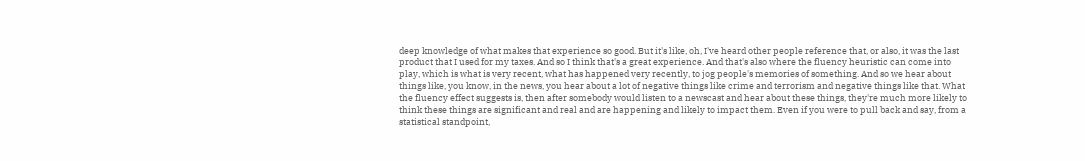deep knowledge of what makes that experience so good. But it's like, oh, I've heard other people reference that, or also, it was the last product that I used for my taxes. And so I think that's a great experience. And that's also where the fluency heuristic can come into play, which is what is very recent, what has happened very recently, to jog people's memories of something. And so we hear about things like, you know, in the news, you hear about a lot of negative things like crime and terrorism and negative things like that. What the fluency effect suggests is, then after somebody would listen to a newscast and hear about these things, they're much more likely to think these things are significant and real and are happening and likely to impact them. Even if you were to pull back and say, from a statistical standpoint,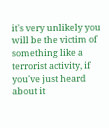it's very unlikely you will be the victim of something like a terrorist activity, if you've just heard about it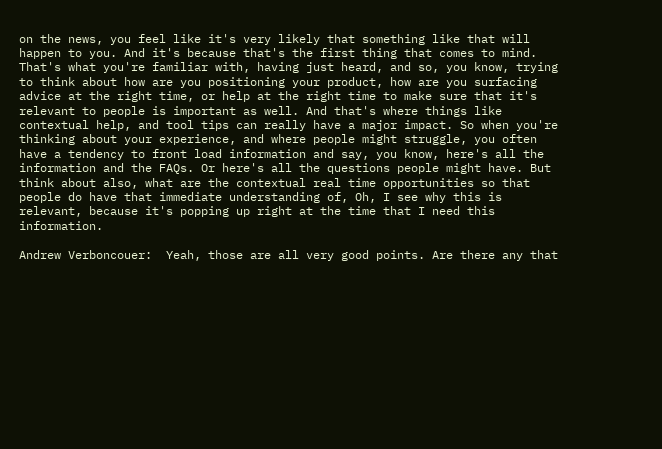on the news, you feel like it's very likely that something like that will happen to you. And it's because that's the first thing that comes to mind. That's what you're familiar with, having just heard, and so, you know, trying to think about how are you positioning your product, how are you surfacing advice at the right time, or help at the right time to make sure that it's relevant to people is important as well. And that's where things like contextual help, and tool tips can really have a major impact. So when you're thinking about your experience, and where people might struggle, you often have a tendency to front load information and say, you know, here's all the information and the FAQs. Or here's all the questions people might have. But think about also, what are the contextual real time opportunities so that people do have that immediate understanding of, Oh, I see why this is relevant, because it's popping up right at the time that I need this information.

Andrew Verboncouer:  Yeah, those are all very good points. Are there any that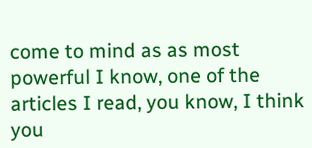come to mind as as most powerful I know, one of the articles I read, you know, I think you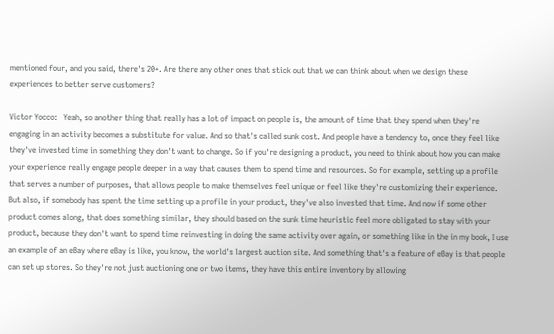mentioned four, and you said, there's 20+. Are there any other ones that stick out that we can think about when we design these experiences to better serve customers?

Victor Yocco:   Yeah, so another thing that really has a lot of impact on people is, the amount of time that they spend when they're engaging in an activity becomes a substitute for value. And so that's called sunk cost. And people have a tendency to, once they feel like they've invested time in something they don't want to change. So if you're designing a product, you need to think about how you can make your experience really engage people deeper in a way that causes them to spend time and resources. So for example, setting up a profile that serves a number of purposes, that allows people to make themselves feel unique or feel like they're customizing their experience. But also, if somebody has spent the time setting up a profile in your product, they've also invested that time. And now if some other product comes along, that does something similar, they should based on the sunk time heuristic feel more obligated to stay with your product, because they don't want to spend time reinvesting in doing the same activity over again, or something like in the in my book, I use an example of an eBay where eBay is like, you know, the world's largest auction site. And something that's a feature of eBay is that people can set up stores. So they're not just auctioning one or two items, they have this entire inventory by allowing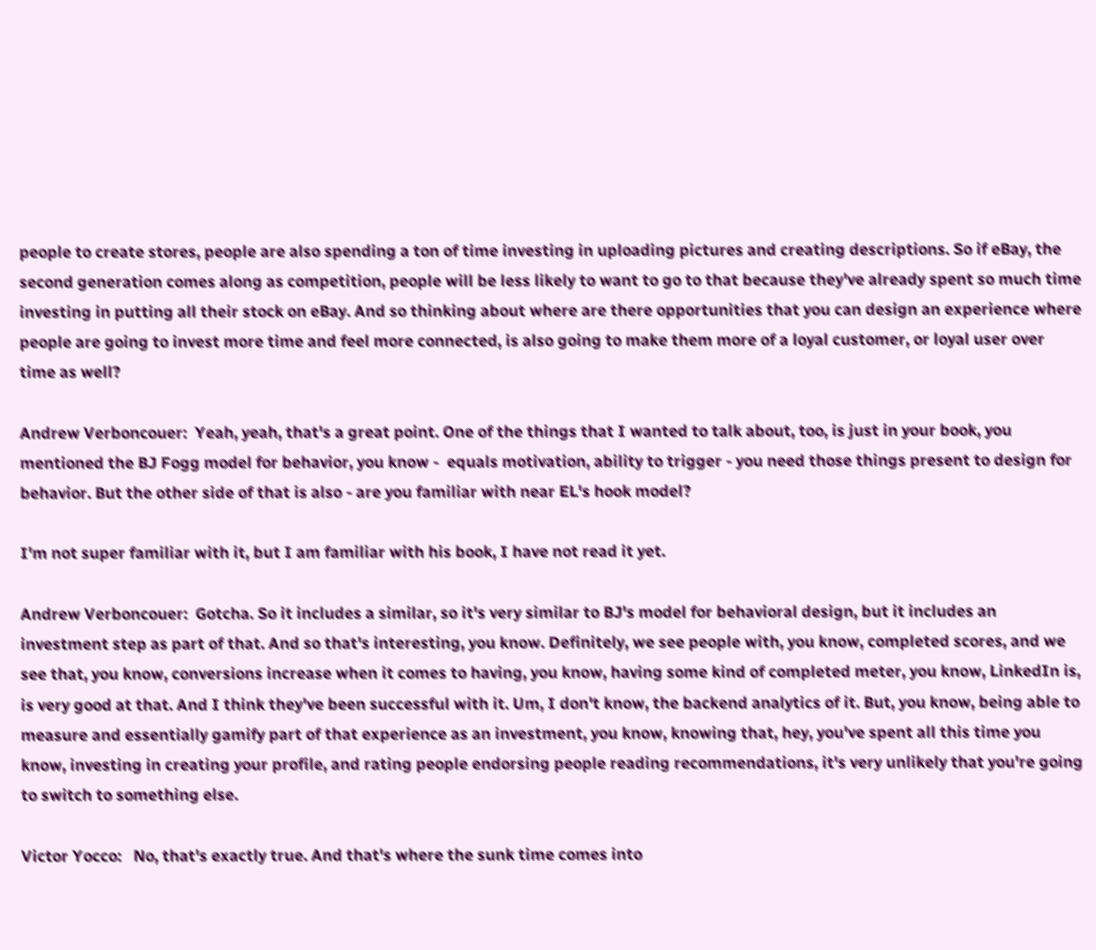people to create stores, people are also spending a ton of time investing in uploading pictures and creating descriptions. So if eBay, the second generation comes along as competition, people will be less likely to want to go to that because they've already spent so much time investing in putting all their stock on eBay. And so thinking about where are there opportunities that you can design an experience where people are going to invest more time and feel more connected, is also going to make them more of a loyal customer, or loyal user over time as well?

Andrew Verboncouer:  Yeah, yeah, that's a great point. One of the things that I wanted to talk about, too, is just in your book, you mentioned the BJ Fogg model for behavior, you know -  equals motivation, ability to trigger - you need those things present to design for behavior. But the other side of that is also - are you familiar with near EL's hook model?

I'm not super familiar with it, but I am familiar with his book, I have not read it yet.

Andrew Verboncouer:  Gotcha. So it includes a similar, so it's very similar to BJ's model for behavioral design, but it includes an investment step as part of that. And so that's interesting, you know. Definitely, we see people with, you know, completed scores, and we see that, you know, conversions increase when it comes to having, you know, having some kind of completed meter, you know, LinkedIn is, is very good at that. And I think they've been successful with it. Um, I don't know, the backend analytics of it. But, you know, being able to measure and essentially gamify part of that experience as an investment, you know, knowing that, hey, you've spent all this time you know, investing in creating your profile, and rating people endorsing people reading recommendations, it's very unlikely that you're going to switch to something else.

Victor Yocco:   No, that's exactly true. And that's where the sunk time comes into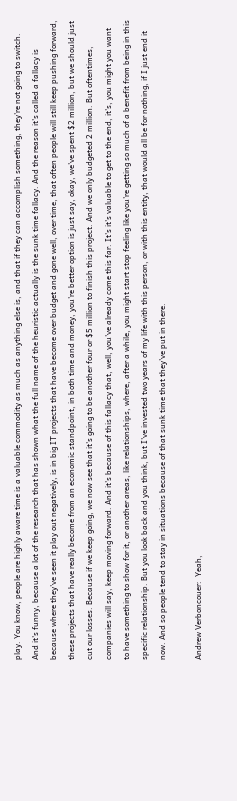play. You know, people are highly aware time is a valuable commodity as much as anything else is, and that if they can accomplish something, they're not going to switch. And it's funny, because a lot of the research that has shown what the full name of the heuristic actually is the sunk time fallacy. And the reason it's called a fallacy is because where they've seen it play out negatively, is in big IT projects that have become over budget and gone well, over time, that often people will still keep pushing forward, these projects that have really become from an economic standpoint, in both time and money, you're better option is just say, okay, we've spent $2 million, but we should just cut our losses. Because if we keep going, we now see that it's going to be another four or $5 million to finish this project. And we only budgeted 2 million. But oftentimes, companies will say, keep moving forward. And it's because of this fallacy that, well, you've already come this far. It's it's valuable to get to the end, it's, you might you want to have something to show for it, or another areas, like relationships, where, after a while, you might start stop feeling like you're getting so much of a benefit from being in this specific relationship. But you look back and you think, but I've invested two years of my life with this person, or with this entity, that would all be for nothing, if I just end it now. And so people tend to stay in situations because of that sunk time that they've put in there.

Andrew Verboncouer:  Yeah,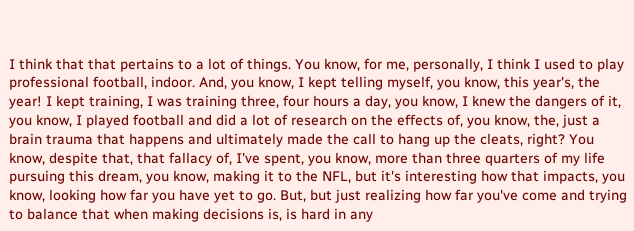I think that that pertains to a lot of things. You know, for me, personally, I think I used to play professional football, indoor. And, you know, I kept telling myself, you know, this year's, the year! I kept training, I was training three, four hours a day, you know, I knew the dangers of it, you know, I played football and did a lot of research on the effects of, you know, the, just a brain trauma that happens and ultimately made the call to hang up the cleats, right? You know, despite that, that fallacy of, I've spent, you know, more than three quarters of my life pursuing this dream, you know, making it to the NFL, but it's interesting how that impacts, you know, looking how far you have yet to go. But, but just realizing how far you've come and trying to balance that when making decisions is, is hard in any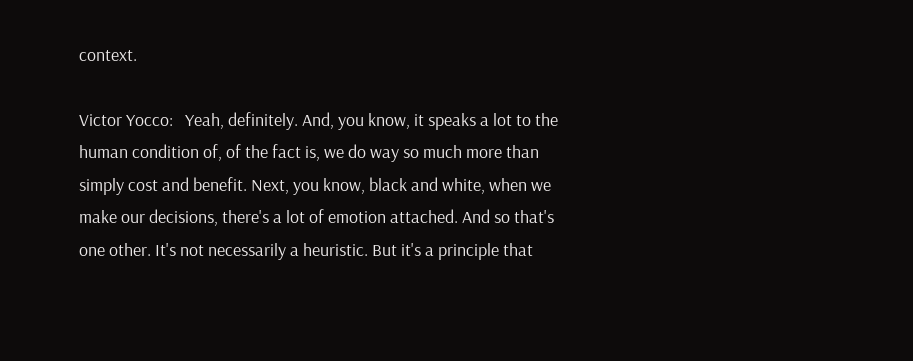context.

Victor Yocco:   Yeah, definitely. And, you know, it speaks a lot to the human condition of, of the fact is, we do way so much more than simply cost and benefit. Next, you know, black and white, when we make our decisions, there's a lot of emotion attached. And so that's one other. It's not necessarily a heuristic. But it's a principle that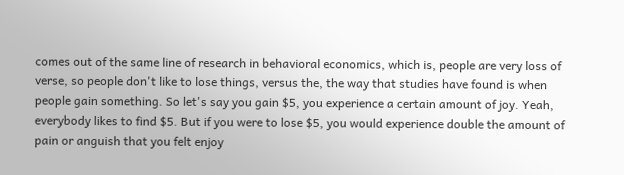comes out of the same line of research in behavioral economics, which is, people are very loss of verse, so people don't like to lose things, versus the, the way that studies have found is when people gain something. So let's say you gain $5, you experience a certain amount of joy. Yeah, everybody likes to find $5. But if you were to lose $5, you would experience double the amount of pain or anguish that you felt enjoy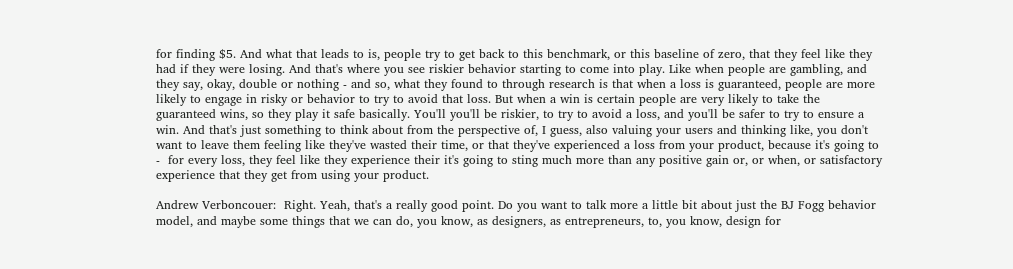for finding $5. And what that leads to is, people try to get back to this benchmark, or this baseline of zero, that they feel like they had if they were losing. And that's where you see riskier behavior starting to come into play. Like when people are gambling, and they say, okay, double or nothing - and so, what they found to through research is that when a loss is guaranteed, people are more likely to engage in risky or behavior to try to avoid that loss. But when a win is certain people are very likely to take the guaranteed wins, so they play it safe basically. You'll you'll be riskier, to try to avoid a loss, and you'll be safer to try to ensure a win. And that's just something to think about from the perspective of, I guess, also valuing your users and thinking like, you don't want to leave them feeling like they've wasted their time, or that they've experienced a loss from your product, because it's going to -  for every loss, they feel like they experience their it's going to sting much more than any positive gain or, or when, or satisfactory experience that they get from using your product.

Andrew Verboncouer:  Right. Yeah, that's a really good point. Do you want to talk more a little bit about just the BJ Fogg behavior model, and maybe some things that we can do, you know, as designers, as entrepreneurs, to, you know, design for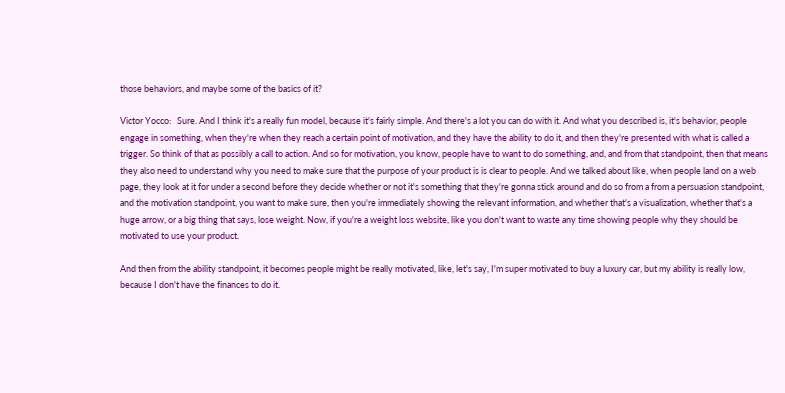those behaviors, and maybe some of the basics of it?

Victor Yocco:   Sure. And I think it's a really fun model, because it's fairly simple. And there's a lot you can do with it. And what you described is, it's behavior, people engage in something, when they're when they reach a certain point of motivation, and they have the ability to do it, and then they're presented with what is called a trigger. So think of that as possibly a call to action. And so for motivation, you know, people have to want to do something, and, and from that standpoint, then that means they also need to understand why you need to make sure that the purpose of your product is is clear to people. And we talked about like, when people land on a web page, they look at it for under a second before they decide whether or not it's something that they're gonna stick around and do so from a from a persuasion standpoint, and the motivation standpoint, you want to make sure, then you're immediately showing the relevant information, and whether that's a visualization, whether that's a huge arrow, or a big thing that says, lose weight. Now, if you're a weight loss website, like you don't want to waste any time showing people why they should be motivated to use your product.

And then from the ability standpoint, it becomes people might be really motivated, like, let's say, I'm super motivated to buy a luxury car, but my ability is really low, because I don't have the finances to do it.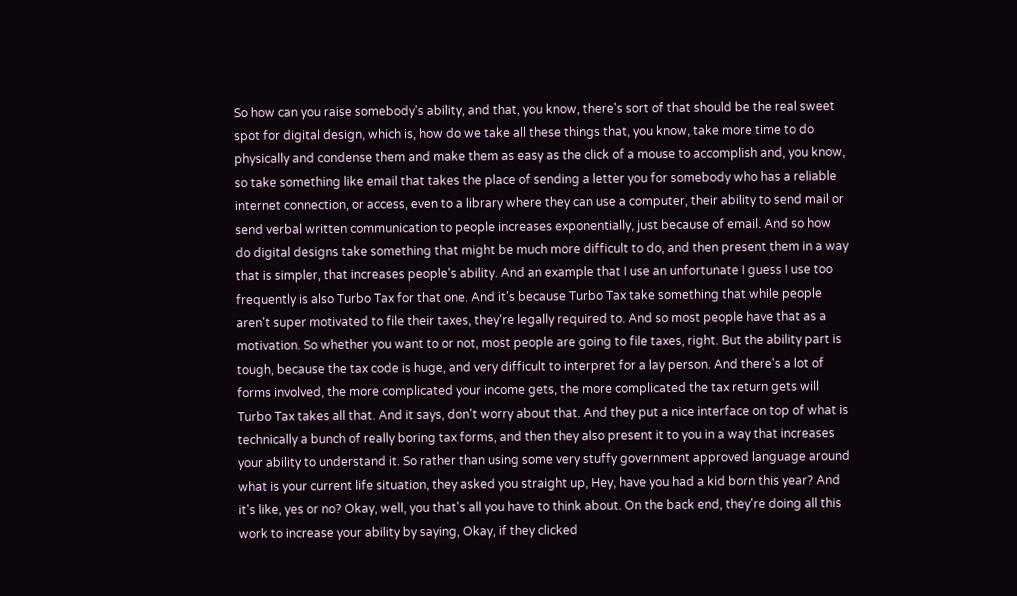So how can you raise somebody's ability, and that, you know, there's sort of that should be the real sweet spot for digital design, which is, how do we take all these things that, you know, take more time to do physically and condense them and make them as easy as the click of a mouse to accomplish and, you know, so take something like email that takes the place of sending a letter you for somebody who has a reliable internet connection, or access, even to a library where they can use a computer, their ability to send mail or send verbal written communication to people increases exponentially, just because of email. And so how do digital designs take something that might be much more difficult to do, and then present them in a way that is simpler, that increases people's ability. And an example that I use an unfortunate I guess I use too frequently is also Turbo Tax for that one. And it's because Turbo Tax take something that while people aren't super motivated to file their taxes, they're legally required to. And so most people have that as a motivation. So whether you want to or not, most people are going to file taxes, right. But the ability part is tough, because the tax code is huge, and very difficult to interpret for a lay person. And there's a lot of forms involved, the more complicated your income gets, the more complicated the tax return gets will Turbo Tax takes all that. And it says, don't worry about that. And they put a nice interface on top of what is technically a bunch of really boring tax forms, and then they also present it to you in a way that increases your ability to understand it. So rather than using some very stuffy government approved language around what is your current life situation, they asked you straight up, Hey, have you had a kid born this year? And it's like, yes or no? Okay, well, you that's all you have to think about. On the back end, they're doing all this work to increase your ability by saying, Okay, if they clicked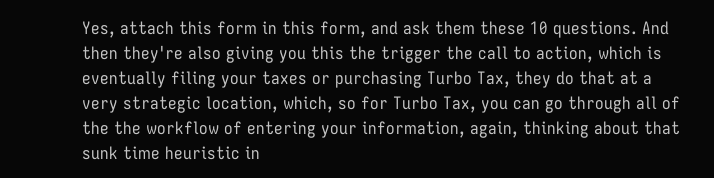Yes, attach this form in this form, and ask them these 10 questions. And then they're also giving you this the trigger the call to action, which is eventually filing your taxes or purchasing Turbo Tax, they do that at a very strategic location, which, so for Turbo Tax, you can go through all of the the workflow of entering your information, again, thinking about that sunk time heuristic in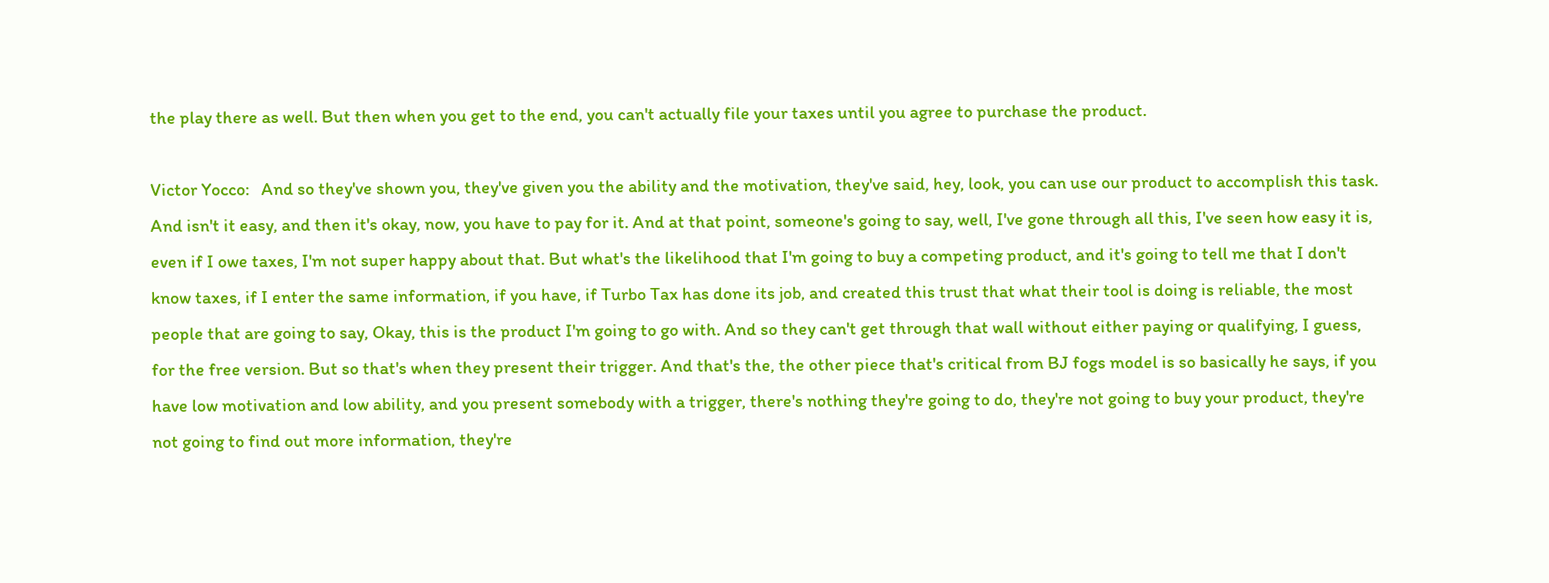the play there as well. But then when you get to the end, you can't actually file your taxes until you agree to purchase the product.

Victor Yocco:   And so they've shown you, they've given you the ability and the motivation, they've said, hey, look, you can use our product to accomplish this task. And isn't it easy, and then it's okay, now, you have to pay for it. And at that point, someone's going to say, well, I've gone through all this, I've seen how easy it is, even if I owe taxes, I'm not super happy about that. But what's the likelihood that I'm going to buy a competing product, and it's going to tell me that I don't know taxes, if I enter the same information, if you have, if Turbo Tax has done its job, and created this trust that what their tool is doing is reliable, the most people that are going to say, Okay, this is the product I'm going to go with. And so they can't get through that wall without either paying or qualifying, I guess, for the free version. But so that's when they present their trigger. And that's the, the other piece that's critical from BJ fogs model is so basically he says, if you have low motivation and low ability, and you present somebody with a trigger, there's nothing they're going to do, they're not going to buy your product, they're not going to find out more information, they're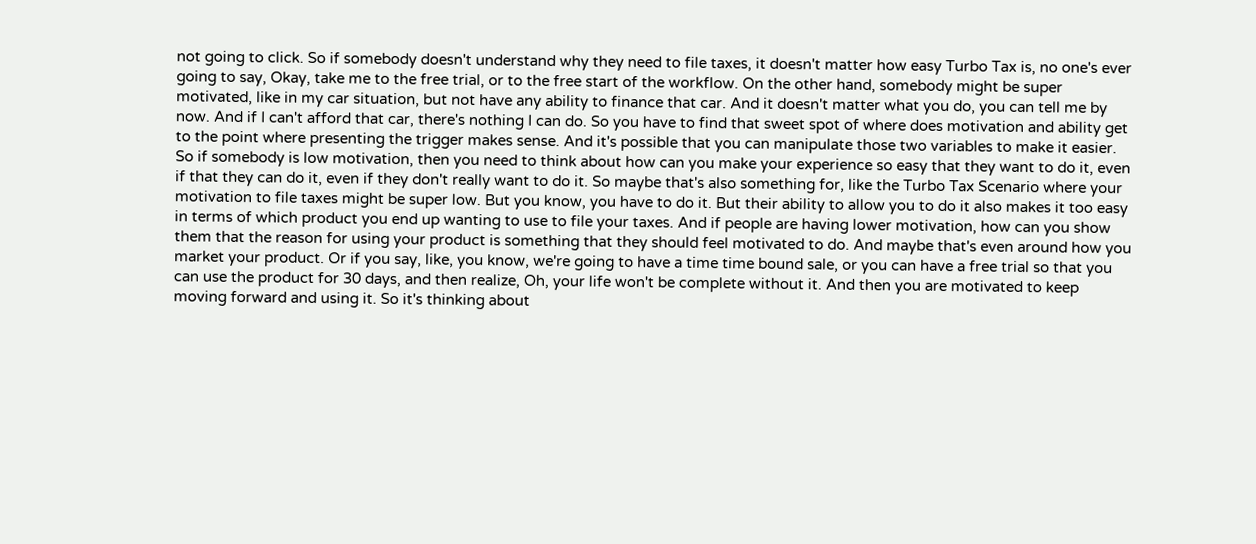not going to click. So if somebody doesn't understand why they need to file taxes, it doesn't matter how easy Turbo Tax is, no one's ever going to say, Okay, take me to the free trial, or to the free start of the workflow. On the other hand, somebody might be super motivated, like in my car situation, but not have any ability to finance that car. And it doesn't matter what you do, you can tell me by now. And if I can't afford that car, there's nothing I can do. So you have to find that sweet spot of where does motivation and ability get to the point where presenting the trigger makes sense. And it's possible that you can manipulate those two variables to make it easier. So if somebody is low motivation, then you need to think about how can you make your experience so easy that they want to do it, even if that they can do it, even if they don't really want to do it. So maybe that's also something for, like the Turbo Tax Scenario where your motivation to file taxes might be super low. But you know, you have to do it. But their ability to allow you to do it also makes it too easy in terms of which product you end up wanting to use to file your taxes. And if people are having lower motivation, how can you show them that the reason for using your product is something that they should feel motivated to do. And maybe that's even around how you market your product. Or if you say, like, you know, we're going to have a time time bound sale, or you can have a free trial so that you can use the product for 30 days, and then realize, Oh, your life won't be complete without it. And then you are motivated to keep moving forward and using it. So it's thinking about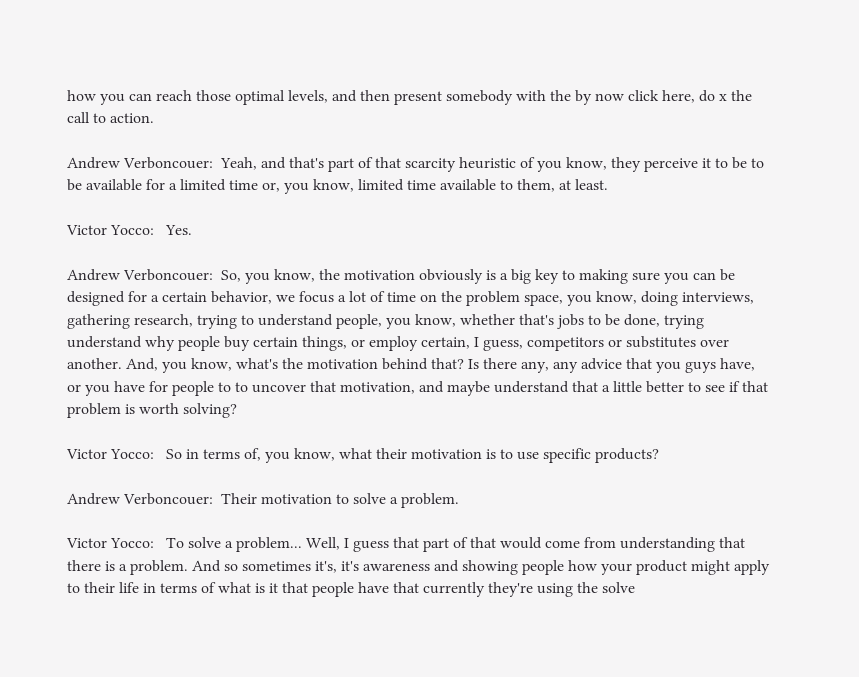how you can reach those optimal levels, and then present somebody with the by now click here, do x the call to action.

Andrew Verboncouer:  Yeah, and that's part of that scarcity heuristic of you know, they perceive it to be to be available for a limited time or, you know, limited time available to them, at least.

Victor Yocco:   Yes.

Andrew Verboncouer:  So, you know, the motivation obviously is a big key to making sure you can be designed for a certain behavior, we focus a lot of time on the problem space, you know, doing interviews, gathering research, trying to understand people, you know, whether that's jobs to be done, trying understand why people buy certain things, or employ certain, I guess, competitors or substitutes over another. And, you know, what's the motivation behind that? Is there any, any advice that you guys have, or you have for people to to uncover that motivation, and maybe understand that a little better to see if that problem is worth solving?

Victor Yocco:   So in terms of, you know, what their motivation is to use specific products?

Andrew Verboncouer:  Their motivation to solve a problem.

Victor Yocco:   To solve a problem... Well, I guess that part of that would come from understanding that there is a problem. And so sometimes it's, it's awareness and showing people how your product might apply to their life in terms of what is it that people have that currently they're using the solve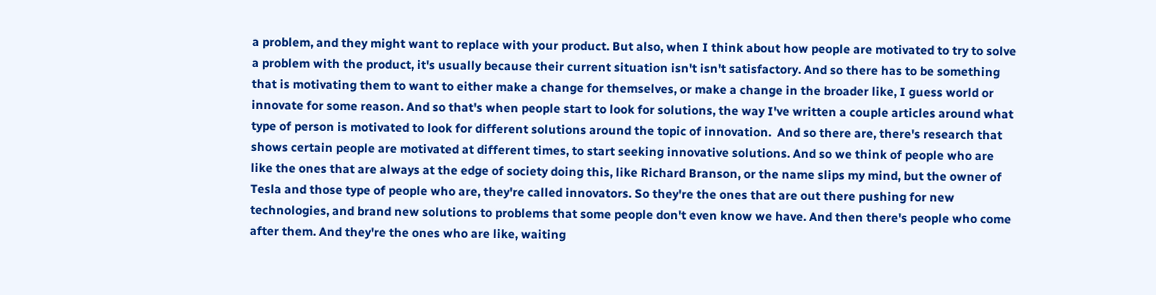a problem, and they might want to replace with your product. But also, when I think about how people are motivated to try to solve a problem with the product, it's usually because their current situation isn't isn't satisfactory. And so there has to be something that is motivating them to want to either make a change for themselves, or make a change in the broader like, I guess world or innovate for some reason. And so that's when people start to look for solutions, the way I've written a couple articles around what type of person is motivated to look for different solutions around the topic of innovation.  And so there are, there's research that shows certain people are motivated at different times, to start seeking innovative solutions. And so we think of people who are like the ones that are always at the edge of society doing this, like Richard Branson, or the name slips my mind, but the owner of Tesla and those type of people who are, they're called innovators. So they're the ones that are out there pushing for new technologies, and brand new solutions to problems that some people don't even know we have. And then there's people who come after them. And they're the ones who are like, waiting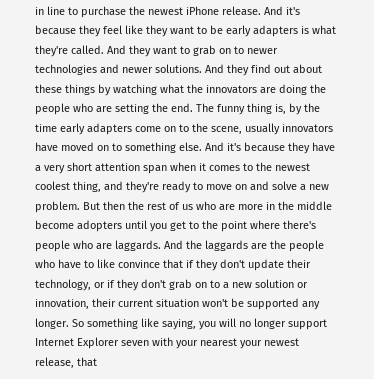in line to purchase the newest iPhone release. And it's because they feel like they want to be early adapters is what they're called. And they want to grab on to newer technologies and newer solutions. And they find out about these things by watching what the innovators are doing the people who are setting the end. The funny thing is, by the time early adapters come on to the scene, usually innovators have moved on to something else. And it's because they have a very short attention span when it comes to the newest coolest thing, and they're ready to move on and solve a new problem. But then the rest of us who are more in the middle become adopters until you get to the point where there's people who are laggards. And the laggards are the people who have to like convince that if they don't update their technology, or if they don't grab on to a new solution or innovation, their current situation won't be supported any longer. So something like saying, you will no longer support Internet Explorer seven with your nearest your newest release, that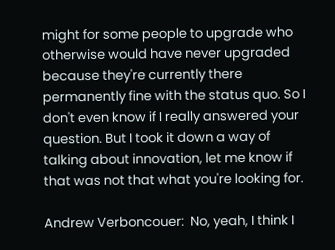might for some people to upgrade who otherwise would have never upgraded because they're currently there permanently fine with the status quo. So I don't even know if I really answered your question. But I took it down a way of talking about innovation, let me know if that was not that what you're looking for.

Andrew Verboncouer:  No, yeah, I think I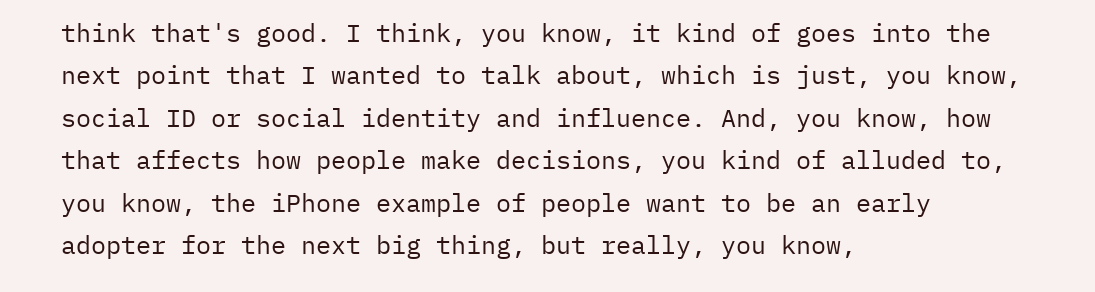think that's good. I think, you know, it kind of goes into the next point that I wanted to talk about, which is just, you know, social ID or social identity and influence. And, you know, how that affects how people make decisions, you kind of alluded to, you know, the iPhone example of people want to be an early adopter for the next big thing, but really, you know,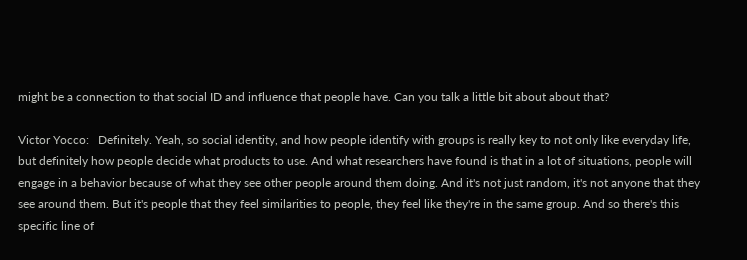might be a connection to that social ID and influence that people have. Can you talk a little bit about about that?

Victor Yocco:   Definitely. Yeah, so social identity, and how people identify with groups is really key to not only like everyday life, but definitely how people decide what products to use. And what researchers have found is that in a lot of situations, people will engage in a behavior because of what they see other people around them doing. And it's not just random, it's not anyone that they see around them. But it's people that they feel similarities to people, they feel like they're in the same group. And so there's this specific line of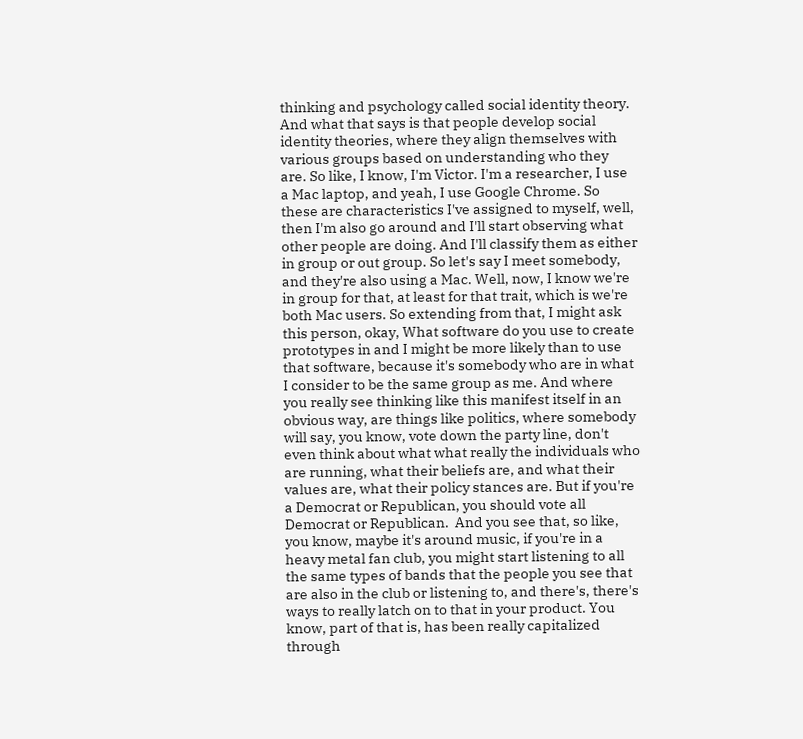thinking and psychology called social identity theory. And what that says is that people develop social identity theories, where they align themselves with various groups based on understanding who they are. So like, I know, I'm Victor. I'm a researcher, I use a Mac laptop, and yeah, I use Google Chrome. So these are characteristics I've assigned to myself, well, then I'm also go around and I'll start observing what other people are doing. And I'll classify them as either in group or out group. So let's say I meet somebody, and they're also using a Mac. Well, now, I know we're in group for that, at least for that trait, which is we're both Mac users. So extending from that, I might ask this person, okay, What software do you use to create prototypes in and I might be more likely than to use that software, because it's somebody who are in what I consider to be the same group as me. And where you really see thinking like this manifest itself in an obvious way, are things like politics, where somebody will say, you know, vote down the party line, don't even think about what what really the individuals who are running, what their beliefs are, and what their values are, what their policy stances are. But if you're a Democrat or Republican, you should vote all Democrat or Republican.  And you see that, so like, you know, maybe it's around music, if you're in a heavy metal fan club, you might start listening to all the same types of bands that the people you see that are also in the club or listening to, and there's, there's ways to really latch on to that in your product. You know, part of that is, has been really capitalized through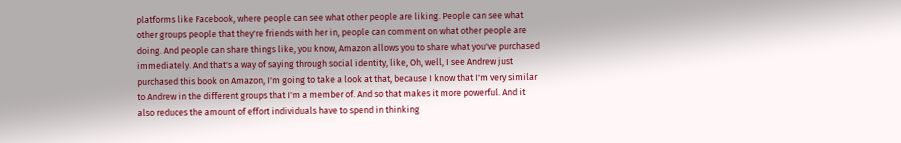platforms like Facebook, where people can see what other people are liking. People can see what other groups people that they're friends with her in, people can comment on what other people are doing. And people can share things like, you know, Amazon allows you to share what you've purchased immediately. And that's a way of saying through social identity, like, Oh, well, I see Andrew just purchased this book on Amazon, I'm going to take a look at that, because I know that I'm very similar to Andrew in the different groups that I'm a member of. And so that makes it more powerful. And it also reduces the amount of effort individuals have to spend in thinking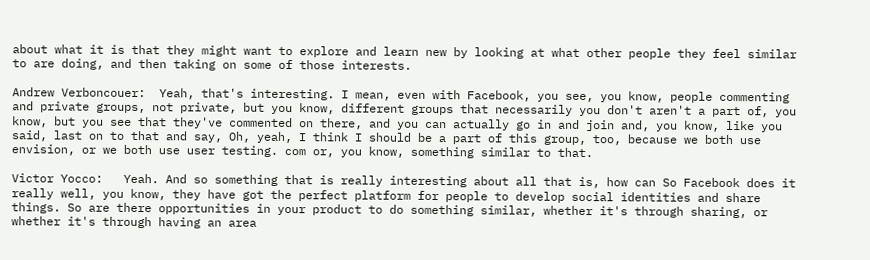about what it is that they might want to explore and learn new by looking at what other people they feel similar to are doing, and then taking on some of those interests.

Andrew Verboncouer:  Yeah, that's interesting. I mean, even with Facebook, you see, you know, people commenting and private groups, not private, but you know, different groups that necessarily you don't aren't a part of, you know, but you see that they've commented on there, and you can actually go in and join and, you know, like you said, last on to that and say, Oh, yeah, I think I should be a part of this group, too, because we both use envision, or we both use user testing. com or, you know, something similar to that.

Victor Yocco:   Yeah. And so something that is really interesting about all that is, how can So Facebook does it really well, you know, they have got the perfect platform for people to develop social identities and share things. So are there opportunities in your product to do something similar, whether it's through sharing, or whether it's through having an area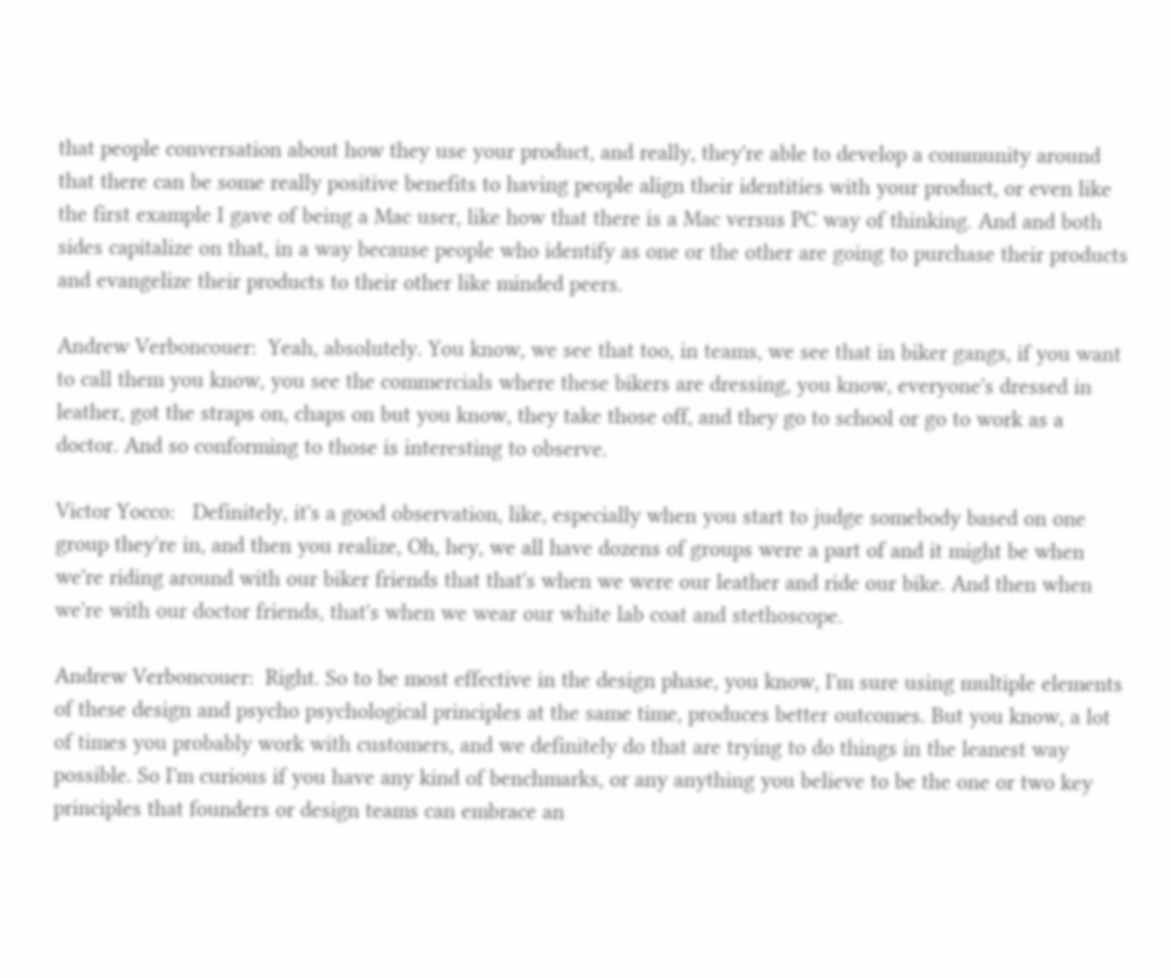that people conversation about how they use your product, and really, they're able to develop a community around that there can be some really positive benefits to having people align their identities with your product, or even like the first example I gave of being a Mac user, like how that there is a Mac versus PC way of thinking. And and both sides capitalize on that, in a way because people who identify as one or the other are going to purchase their products and evangelize their products to their other like minded peers.

Andrew Verboncouer:  Yeah, absolutely. You know, we see that too, in teams, we see that in biker gangs, if you want to call them you know, you see the commercials where these bikers are dressing, you know, everyone's dressed in leather, got the straps on, chaps on but you know, they take those off, and they go to school or go to work as a doctor. And so conforming to those is interesting to observe.

Victor Yocco:   Definitely, it's a good observation, like, especially when you start to judge somebody based on one group they're in, and then you realize, Oh, hey, we all have dozens of groups were a part of and it might be when we're riding around with our biker friends that that's when we were our leather and ride our bike. And then when we're with our doctor friends, that's when we wear our white lab coat and stethoscope.

Andrew Verboncouer:  Right. So to be most effective in the design phase, you know, I'm sure using multiple elements of these design and psycho psychological principles at the same time, produces better outcomes. But you know, a lot of times you probably work with customers, and we definitely do that are trying to do things in the leanest way possible. So I'm curious if you have any kind of benchmarks, or any anything you believe to be the one or two key principles that founders or design teams can embrace an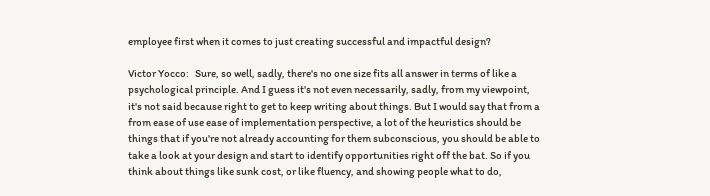employee first when it comes to just creating successful and impactful design?

Victor Yocco:   Sure, so well, sadly, there's no one size fits all answer in terms of like a psychological principle. And I guess it's not even necessarily, sadly, from my viewpoint, it's not said because right to get to keep writing about things. But I would say that from a from ease of use ease of implementation perspective, a lot of the heuristics should be things that if you're not already accounting for them subconscious, you should be able to take a look at your design and start to identify opportunities right off the bat. So if you think about things like sunk cost, or like fluency, and showing people what to do,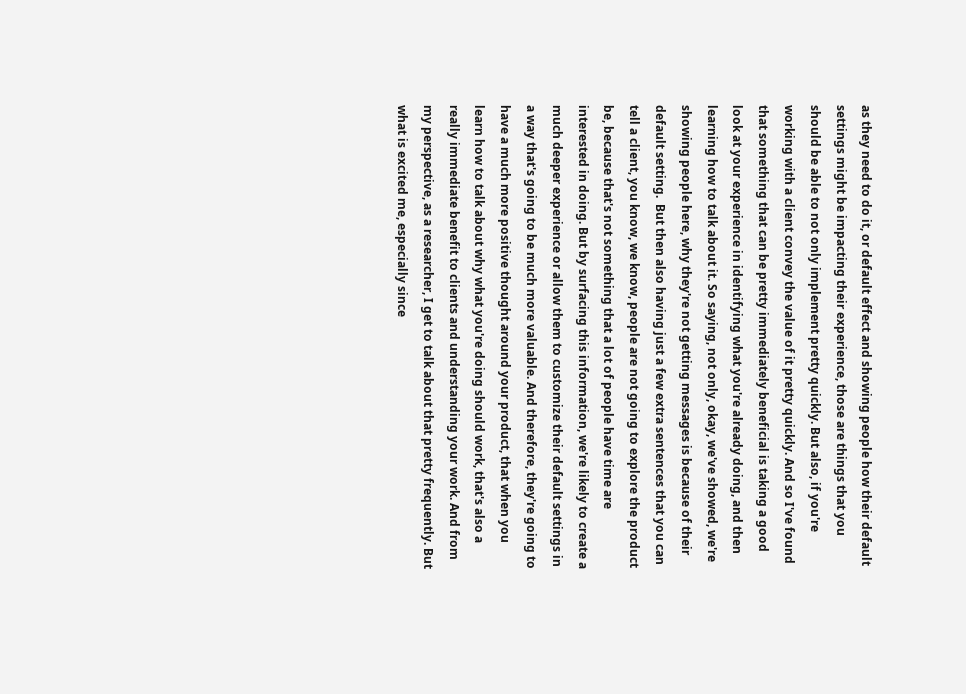as they need to do it, or default effect and showing people how their default settings might be impacting their experience, those are things that you should be able to not only implement pretty quickly. But also, if you're working with a client convey the value of it pretty quickly. And so I've found that something that can be pretty immediately beneficial is taking a good look at your experience in identifying what you're already doing, and then learning how to talk about it. So saying, not only, okay, we've showed, we're showing people here, why they're not getting messages is because of their default setting.  But then also having just a few extra sentences that you can tell a client, you know, we know, people are not going to explore the product be, because that's not something that a lot of people have time are interested in doing. But by surfacing this information, we're likely to create a much deeper experience or allow them to customize their default settings in a way that's going to be much more valuable. And therefore, they're going to have a much more positive thought around your product, that when you learn how to talk about why what you're doing should work, that's also a really immediate benefit to clients and understanding your work. And from my perspective, as a researcher, I get to talk about that pretty frequently. But what is excited me, especially since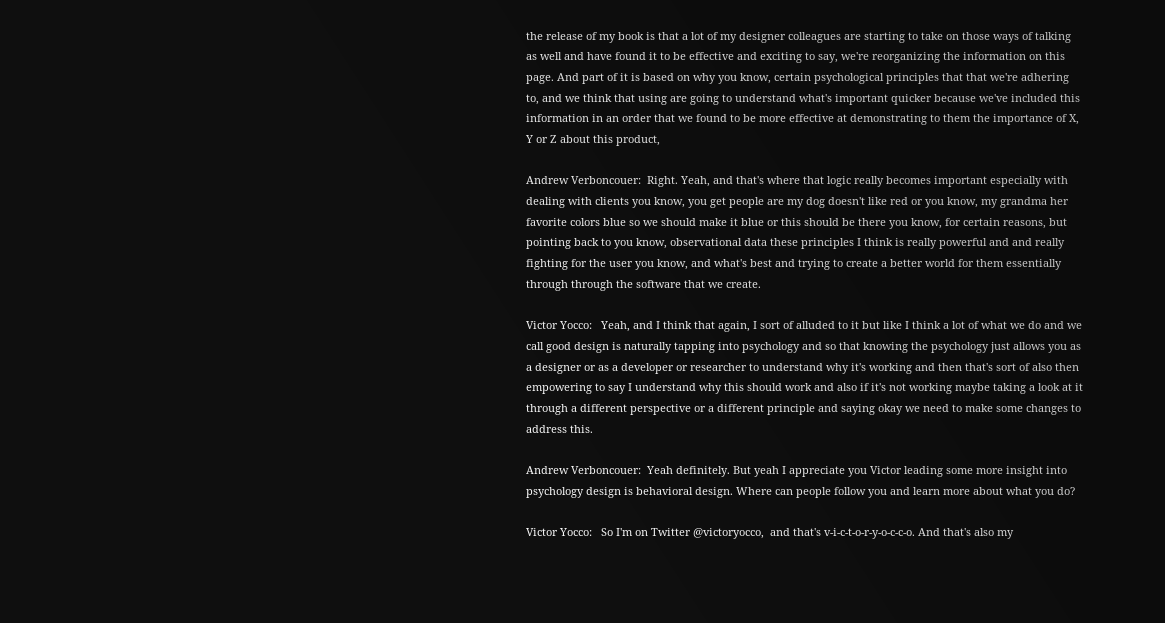the release of my book is that a lot of my designer colleagues are starting to take on those ways of talking as well and have found it to be effective and exciting to say, we're reorganizing the information on this page. And part of it is based on why you know, certain psychological principles that that we're adhering to, and we think that using are going to understand what's important quicker because we've included this information in an order that we found to be more effective at demonstrating to them the importance of X, Y or Z about this product,

Andrew Verboncouer:  Right. Yeah, and that's where that logic really becomes important especially with dealing with clients you know, you get people are my dog doesn't like red or you know, my grandma her favorite colors blue so we should make it blue or this should be there you know, for certain reasons, but pointing back to you know, observational data these principles I think is really powerful and and really fighting for the user you know, and what's best and trying to create a better world for them essentially through through the software that we create.

Victor Yocco:   Yeah, and I think that again, I sort of alluded to it but like I think a lot of what we do and we call good design is naturally tapping into psychology and so that knowing the psychology just allows you as a designer or as a developer or researcher to understand why it's working and then that's sort of also then empowering to say I understand why this should work and also if it's not working maybe taking a look at it through a different perspective or a different principle and saying okay we need to make some changes to address this.

Andrew Verboncouer:  Yeah definitely. But yeah I appreciate you Victor leading some more insight into psychology design is behavioral design. Where can people follow you and learn more about what you do?

Victor Yocco:   So I'm on Twitter @victoryocco,  and that's v-i-c-t-o-r-y-o-c-c-o. And that's also my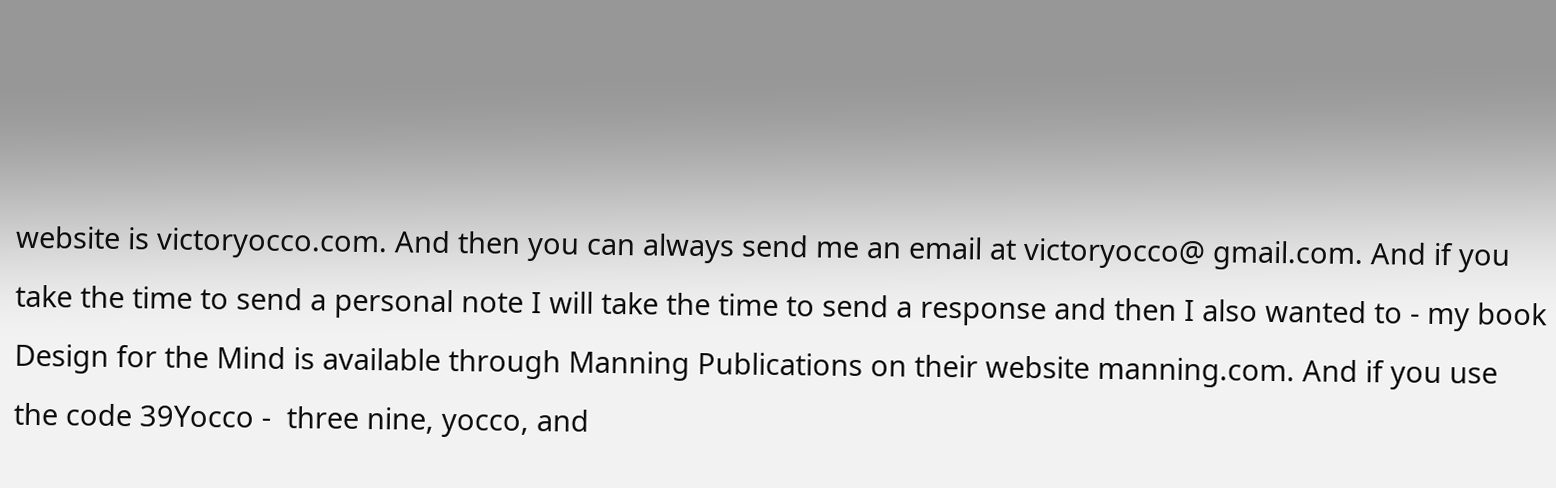website is victoryocco.com. And then you can always send me an email at victoryocco@ gmail.com. And if you take the time to send a personal note I will take the time to send a response and then I also wanted to - my book Design for the Mind is available through Manning Publications on their website manning.com. And if you use the code 39Yocco -  three nine, yocco, and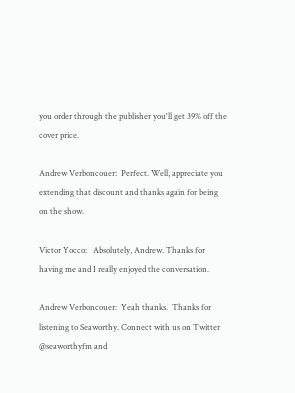you order through the publisher you'll get 39% off the cover price.

Andrew Verboncouer:  Perfect. Well, appreciate you extending that discount and thanks again for being on the show.

Victor Yocco:   Absolutely, Andrew. Thanks for having me and I really enjoyed the conversation.

Andrew Verboncouer:  Yeah thanks.  Thanks for listening to Seaworthy. Connect with us on Twitter @seaworthyfm and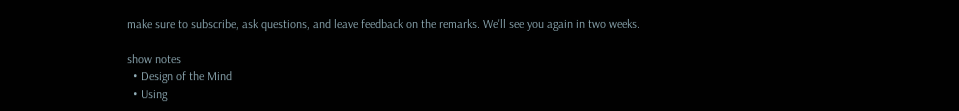make sure to subscribe, ask questions, and leave feedback on the remarks. We'll see you again in two weeks.

show notes
  • Design of the Mind
  • Using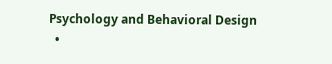Psychology and Behavioral Design
  •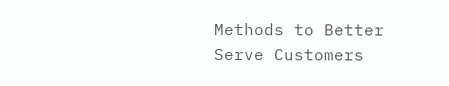Methods to Better Serve Customers